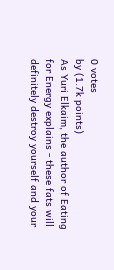0 votes
by (1.7k points)
As Yuri Elkaim, the author of Eating for Energy explains - these fats will definitely destroy yourself and your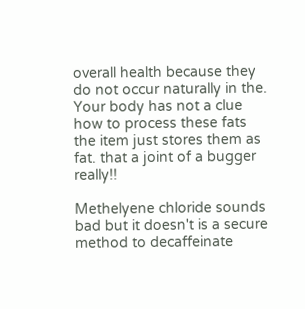overall health because they do not occur naturally in the. Your body has not a clue how to process these fats the item just stores them as fat. that a joint of a bugger really!!

Methelyene chloride sounds bad but it doesn't is a secure method to decaffeinate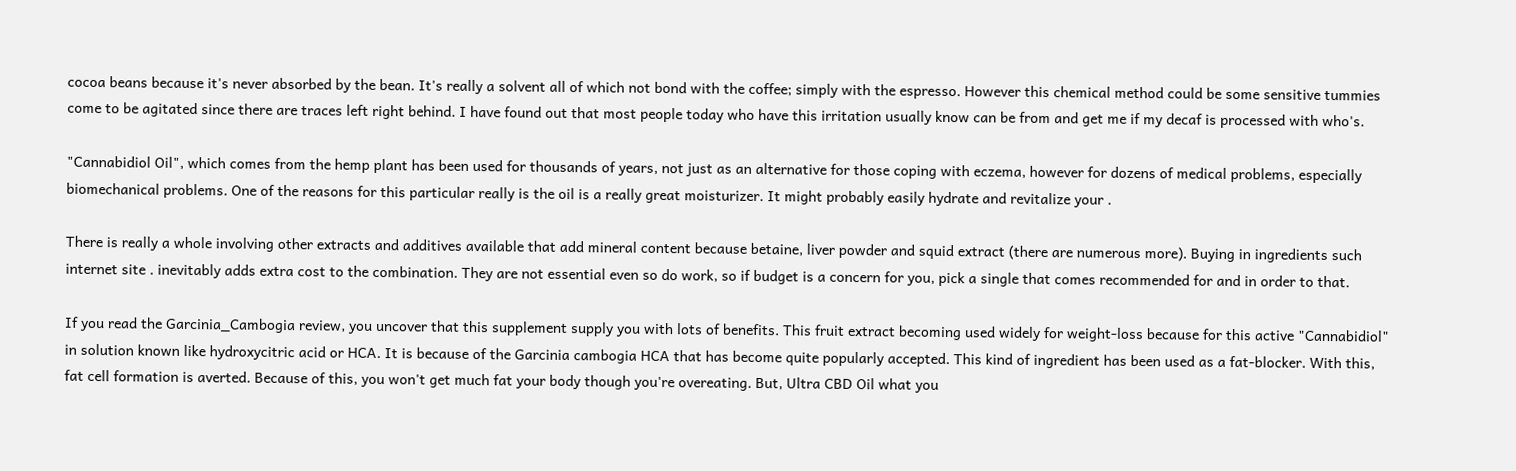cocoa beans because it's never absorbed by the bean. It's really a solvent all of which not bond with the coffee; simply with the espresso. However this chemical method could be some sensitive tummies come to be agitated since there are traces left right behind. I have found out that most people today who have this irritation usually know can be from and get me if my decaf is processed with who's.

"Cannabidiol Oil", which comes from the hemp plant has been used for thousands of years, not just as an alternative for those coping with eczema, however for dozens of medical problems, especially biomechanical problems. One of the reasons for this particular really is the oil is a really great moisturizer. It might probably easily hydrate and revitalize your .

There is really a whole involving other extracts and additives available that add mineral content because betaine, liver powder and squid extract (there are numerous more). Buying in ingredients such internet site . inevitably adds extra cost to the combination. They are not essential even so do work, so if budget is a concern for you, pick a single that comes recommended for and in order to that.

If you read the Garcinia_Cambogia review, you uncover that this supplement supply you with lots of benefits. This fruit extract becoming used widely for weight-loss because for this active "Cannabidiol" in solution known like hydroxycitric acid or HCA. It is because of the Garcinia cambogia HCA that has become quite popularly accepted. This kind of ingredient has been used as a fat-blocker. With this, fat cell formation is averted. Because of this, you won't get much fat your body though you're overeating. But, Ultra CBD Oil what you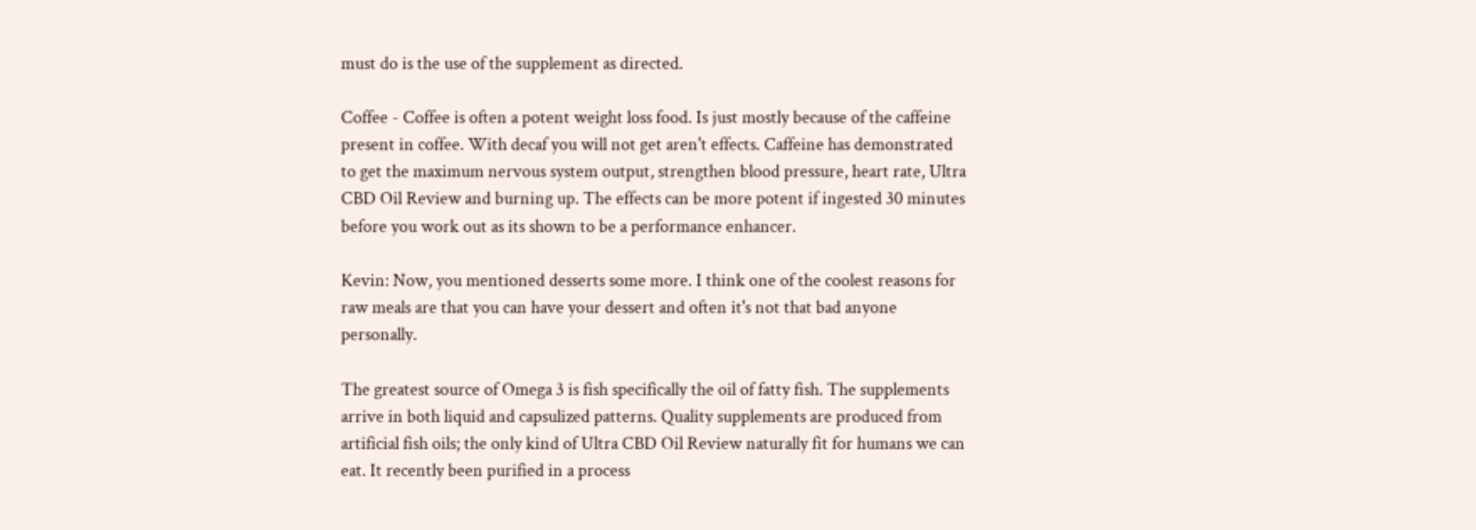must do is the use of the supplement as directed.

Coffee - Coffee is often a potent weight loss food. Is just mostly because of the caffeine present in coffee. With decaf you will not get aren't effects. Caffeine has demonstrated to get the maximum nervous system output, strengthen blood pressure, heart rate, Ultra CBD Oil Review and burning up. The effects can be more potent if ingested 30 minutes before you work out as its shown to be a performance enhancer.

Kevin: Now, you mentioned desserts some more. I think one of the coolest reasons for raw meals are that you can have your dessert and often it's not that bad anyone personally.

The greatest source of Omega 3 is fish specifically the oil of fatty fish. The supplements arrive in both liquid and capsulized patterns. Quality supplements are produced from artificial fish oils; the only kind of Ultra CBD Oil Review naturally fit for humans we can eat. It recently been purified in a process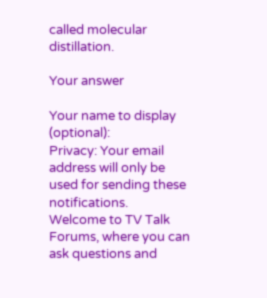called molecular distillation.

Your answer

Your name to display (optional):
Privacy: Your email address will only be used for sending these notifications.
Welcome to TV Talk Forums, where you can ask questions and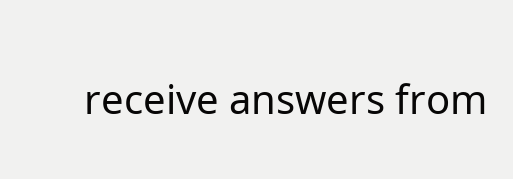receive answers from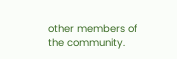other members of the community.